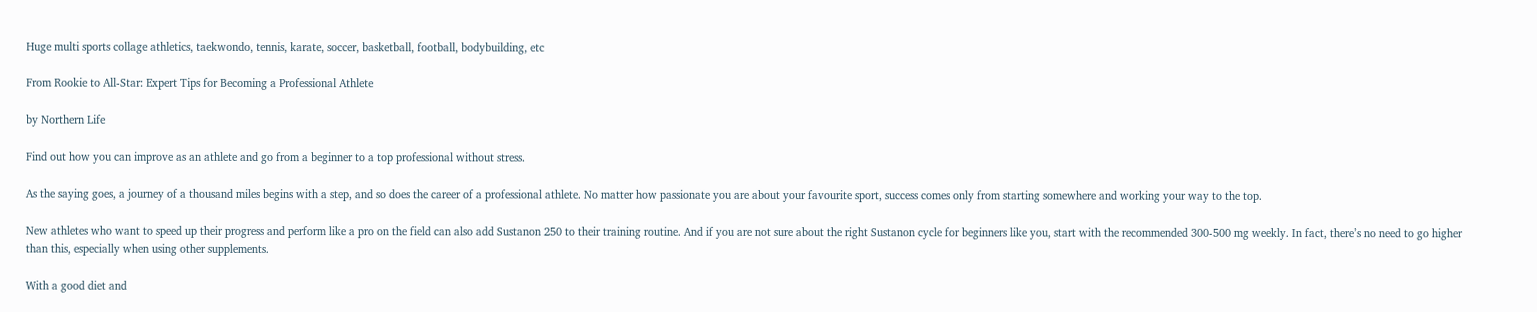Huge multi sports collage athletics, taekwondo, tennis, karate, soccer, basketball, football, bodybuilding, etc

From Rookie to All-Star: Expert Tips for Becoming a Professional Athlete

by Northern Life

Find out how you can improve as an athlete and go from a beginner to a top professional without stress.

As the saying goes, a journey of a thousand miles begins with a step, and so does the career of a professional athlete. No matter how passionate you are about your favourite sport, success comes only from starting somewhere and working your way to the top.

New athletes who want to speed up their progress and perform like a pro on the field can also add Sustanon 250 to their training routine. And if you are not sure about the right Sustanon cycle for beginners like you, start with the recommended 300-500 mg weekly. In fact, there’s no need to go higher than this, especially when using other supplements.

With a good diet and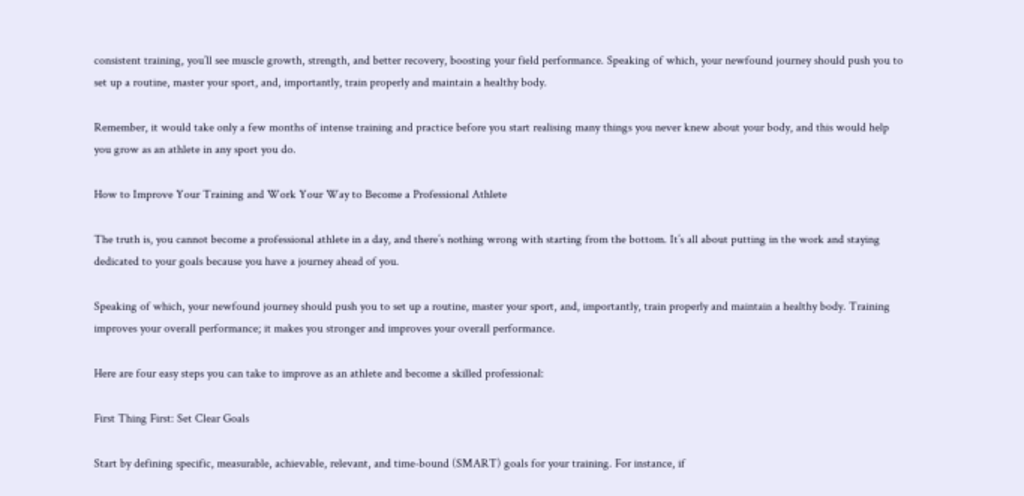consistent training, you’ll see muscle growth, strength, and better recovery, boosting your field performance. Speaking of which, your newfound journey should push you to set up a routine, master your sport, and, importantly, train properly and maintain a healthy body.

Remember, it would take only a few months of intense training and practice before you start realising many things you never knew about your body, and this would help you grow as an athlete in any sport you do.

How to Improve Your Training and Work Your Way to Become a Professional Athlete

The truth is, you cannot become a professional athlete in a day, and there’s nothing wrong with starting from the bottom. It’s all about putting in the work and staying dedicated to your goals because you have a journey ahead of you.

Speaking of which, your newfound journey should push you to set up a routine, master your sport, and, importantly, train properly and maintain a healthy body. Training improves your overall performance; it makes you stronger and improves your overall performance.

Here are four easy steps you can take to improve as an athlete and become a skilled professional:

First Thing First: Set Clear Goals

Start by defining specific, measurable, achievable, relevant, and time-bound (SMART) goals for your training. For instance, if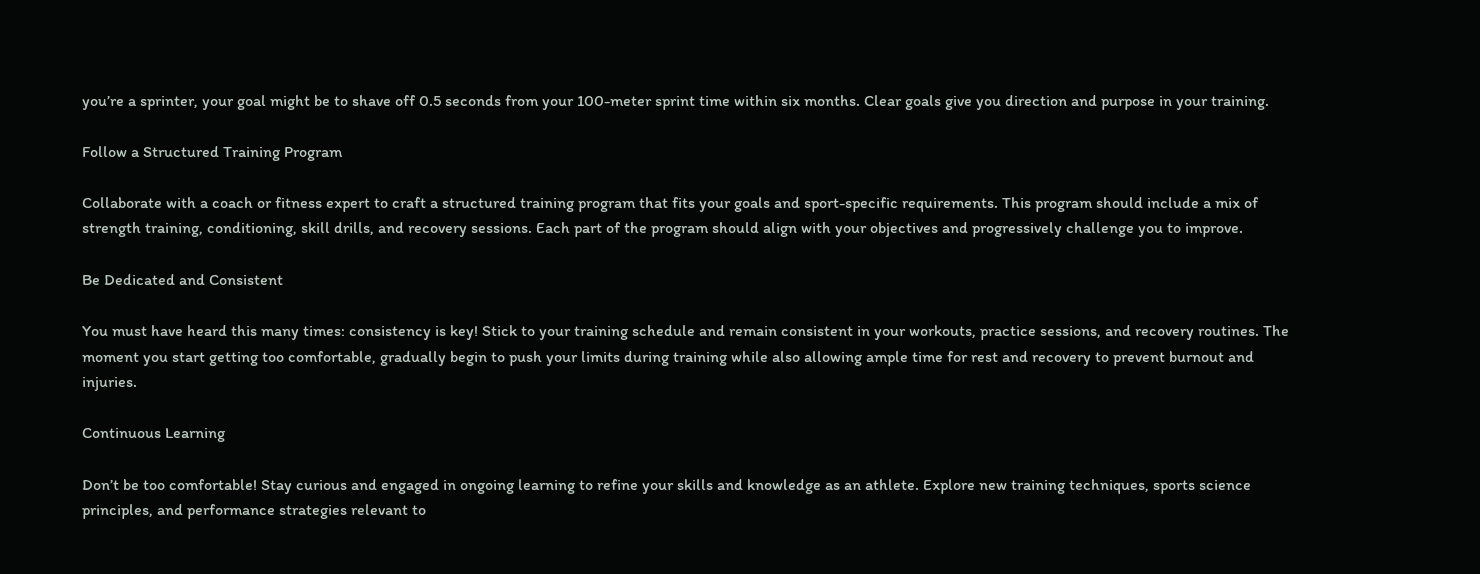you’re a sprinter, your goal might be to shave off 0.5 seconds from your 100-meter sprint time within six months. Clear goals give you direction and purpose in your training.

Follow a Structured Training Program

Collaborate with a coach or fitness expert to craft a structured training program that fits your goals and sport-specific requirements. This program should include a mix of strength training, conditioning, skill drills, and recovery sessions. Each part of the program should align with your objectives and progressively challenge you to improve.

Be Dedicated and Consistent

You must have heard this many times: consistency is key! Stick to your training schedule and remain consistent in your workouts, practice sessions, and recovery routines. The moment you start getting too comfortable, gradually begin to push your limits during training while also allowing ample time for rest and recovery to prevent burnout and injuries.

Continuous Learning

Don’t be too comfortable! Stay curious and engaged in ongoing learning to refine your skills and knowledge as an athlete. Explore new training techniques, sports science principles, and performance strategies relevant to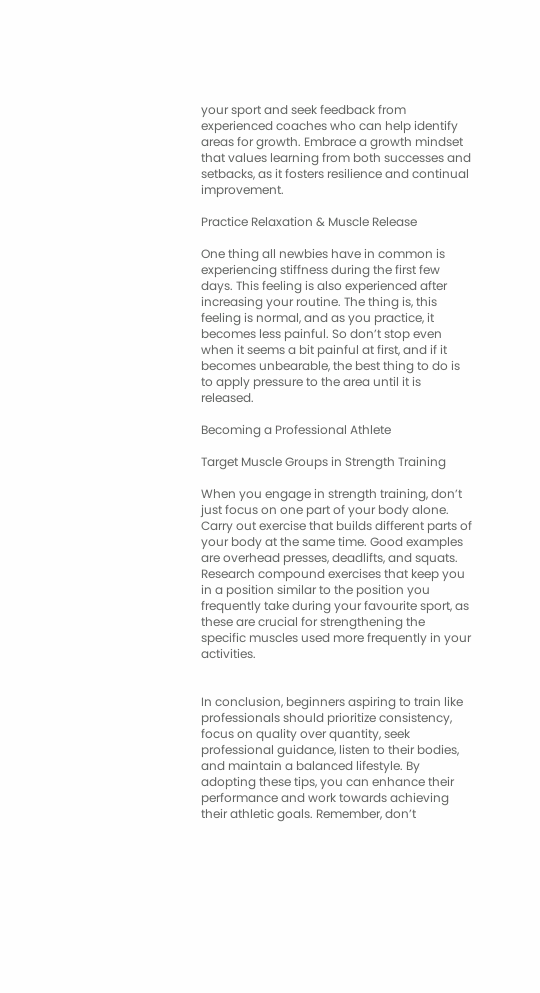your sport and seek feedback from experienced coaches who can help identify areas for growth. Embrace a growth mindset that values learning from both successes and setbacks, as it fosters resilience and continual improvement.

Practice Relaxation & Muscle Release

One thing all newbies have in common is experiencing stiffness during the first few days. This feeling is also experienced after increasing your routine. The thing is, this feeling is normal, and as you practice, it becomes less painful. So don’t stop even when it seems a bit painful at first, and if it becomes unbearable, the best thing to do is to apply pressure to the area until it is released.

Becoming a Professional Athlete

Target Muscle Groups in Strength Training

When you engage in strength training, don’t just focus on one part of your body alone. Carry out exercise that builds different parts of your body at the same time. Good examples are overhead presses, deadlifts, and squats. Research compound exercises that keep you in a position similar to the position you frequently take during your favourite sport, as these are crucial for strengthening the specific muscles used more frequently in your activities.


In conclusion, beginners aspiring to train like professionals should prioritize consistency, focus on quality over quantity, seek professional guidance, listen to their bodies, and maintain a balanced lifestyle. By adopting these tips, you can enhance their performance and work towards achieving their athletic goals. Remember, don’t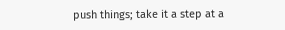push things; take it a step at a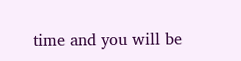time and you will be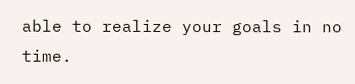able to realize your goals in no time.